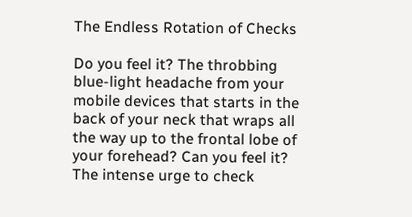The Endless Rotation of Checks

Do you feel it? The throbbing blue-light headache from your mobile devices that starts in the back of your neck that wraps all the way up to the frontal lobe of your forehead? Can you feel it? The intense urge to check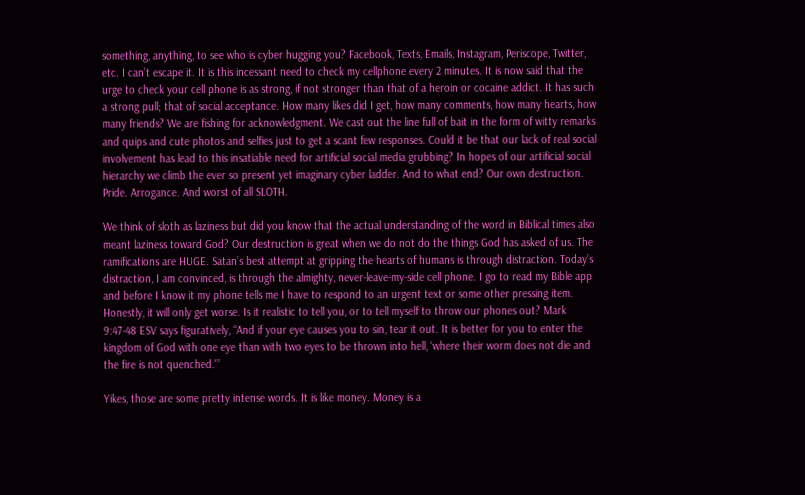something, anything, to see who is cyber hugging you? Facebook, Texts, Emails, Instagram, Periscope, Twitter, etc. I can’t escape it. It is this incessant need to check my cellphone every 2 minutes. It is now said that the urge to check your cell phone is as strong, if not stronger than that of a heroin or cocaine addict. It has such a strong pull; that of social acceptance. How many likes did I get, how many comments, how many hearts, how many friends? We are fishing for acknowledgment. We cast out the line full of bait in the form of witty remarks and quips and cute photos and selfies just to get a scant few responses. Could it be that our lack of real social involvement has lead to this insatiable need for artificial social media grubbing? In hopes of our artificial social hierarchy we climb the ever so present yet imaginary cyber ladder. And to what end? Our own destruction. Pride. Arrogance. And worst of all SLOTH.

We think of sloth as laziness but did you know that the actual understanding of the word in Biblical times also meant laziness toward God? Our destruction is great when we do not do the things God has asked of us. The ramifications are HUGE. Satan’s best attempt at gripping the hearts of humans is through distraction. Today’s distraction, I am convinced, is through the almighty, never-leave-my-side cell phone. I go to read my Bible app and before I know it my phone tells me I have to respond to an urgent text or some other pressing item. Honestly, it will only get worse. Is it realistic to tell you, or to tell myself to throw our phones out? Mark 9:47-48 ESV says figuratively, “And if your eye causes you to sin, tear it out. It is better for you to enter the kingdom of God with one eye than with two eyes to be thrown into hell, ‘where their worm does not die and the fire is not quenched.'”

Yikes, those are some pretty intense words. It is like money. Money is a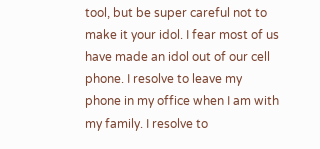tool, but be super careful not to make it your idol. I fear most of us have made an idol out of our cell phone. I resolve to leave my phone in my office when I am with my family. I resolve to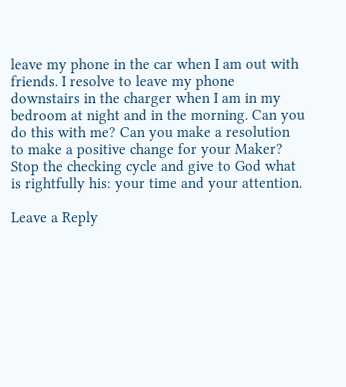leave my phone in the car when I am out with friends. I resolve to leave my phone downstairs in the charger when I am in my bedroom at night and in the morning. Can you do this with me? Can you make a resolution to make a positive change for your Maker? Stop the checking cycle and give to God what is rightfully his: your time and your attention.

Leave a Reply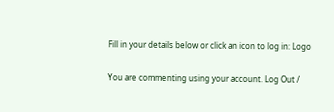Fill in your details below or click an icon to log in: Logo

You are commenting using your account. Log Out /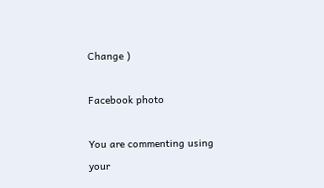Change )

Facebook photo

You are commenting using your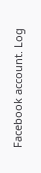Facebook account. Log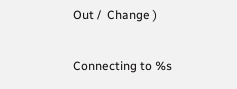Out /  Change )

Connecting to %s